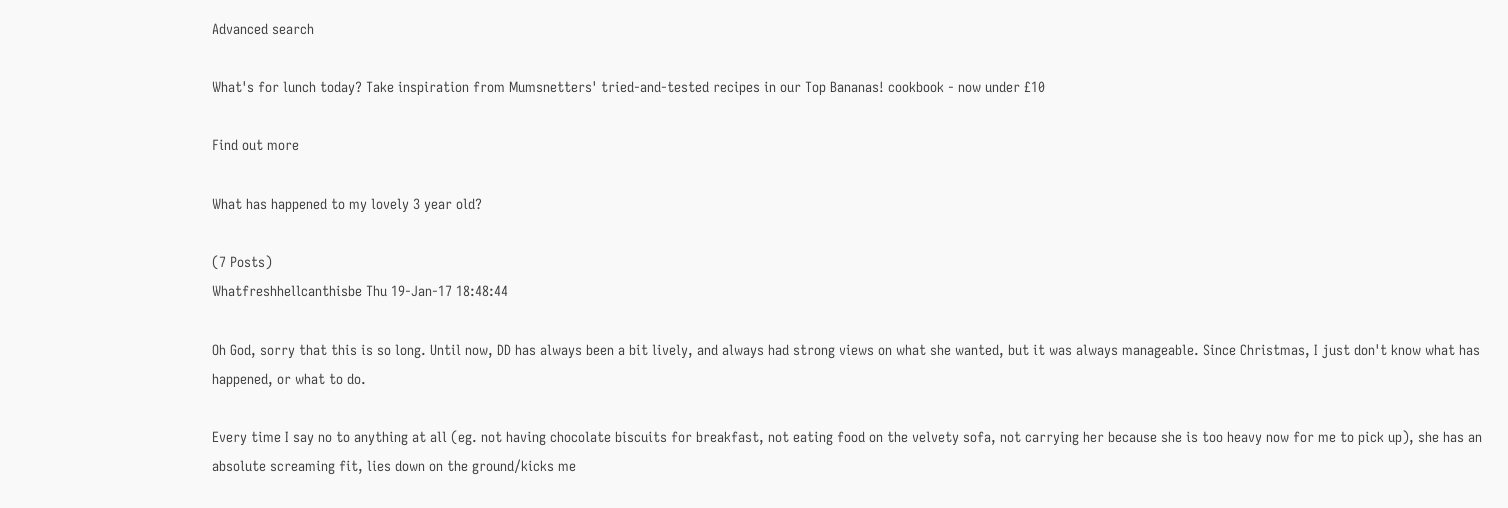Advanced search

What's for lunch today? Take inspiration from Mumsnetters' tried-and-tested recipes in our Top Bananas! cookbook - now under £10

Find out more

What has happened to my lovely 3 year old?

(7 Posts)
Whatfreshhellcanthisbe Thu 19-Jan-17 18:48:44

Oh God, sorry that this is so long. Until now, DD has always been a bit lively, and always had strong views on what she wanted, but it was always manageable. Since Christmas, I just don't know what has happened, or what to do.

Every time I say no to anything at all (eg. not having chocolate biscuits for breakfast, not eating food on the velvety sofa, not carrying her because she is too heavy now for me to pick up), she has an absolute screaming fit, lies down on the ground/kicks me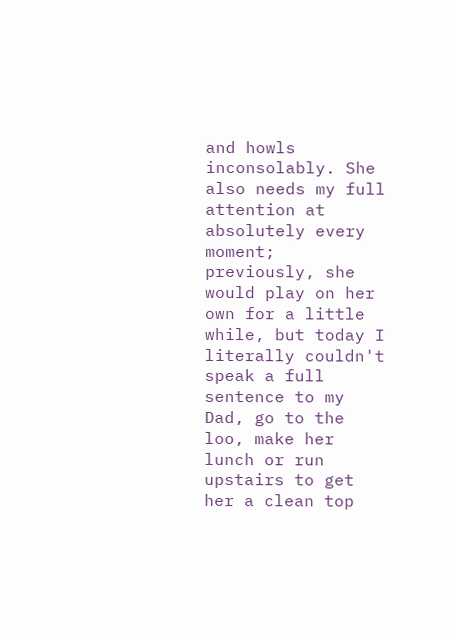and howls inconsolably. She also needs my full attention at absolutely every moment; previously, she would play on her own for a little while, but today I literally couldn't speak a full sentence to my Dad, go to the loo, make her lunch or run upstairs to get her a clean top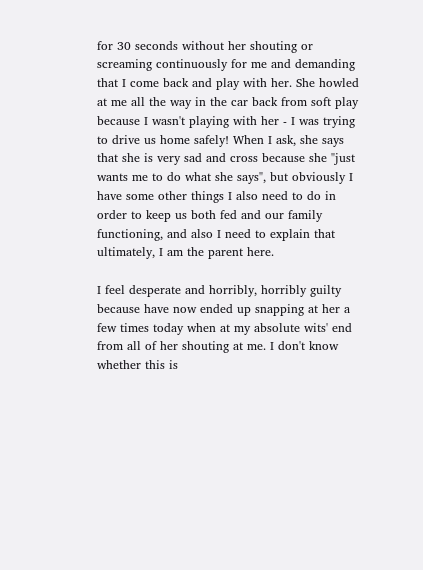for 30 seconds without her shouting or screaming continuously for me and demanding that I come back and play with her. She howled at me all the way in the car back from soft play because I wasn't playing with her - I was trying to drive us home safely! When I ask, she says that she is very sad and cross because she "just wants me to do what she says", but obviously I have some other things I also need to do in order to keep us both fed and our family functioning, and also I need to explain that ultimately, I am the parent here.

I feel desperate and horribly, horribly guilty because have now ended up snapping at her a few times today when at my absolute wits' end from all of her shouting at me. I don't know whether this is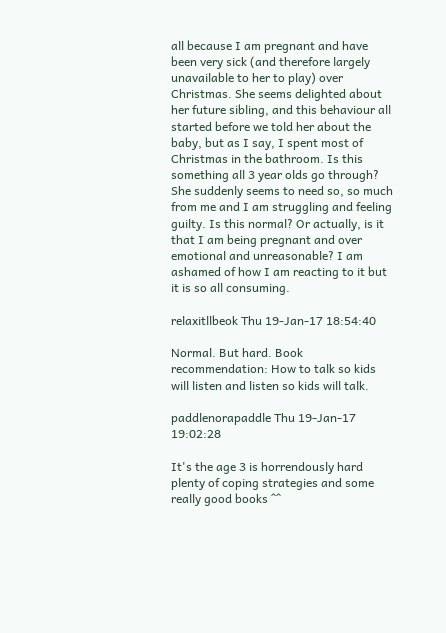all because I am pregnant and have been very sick (and therefore largely unavailable to her to play) over Christmas. She seems delighted about her future sibling, and this behaviour all started before we told her about the baby, but as I say, I spent most of Christmas in the bathroom. Is this something all 3 year olds go through? She suddenly seems to need so, so much from me and I am struggling and feeling guilty. Is this normal? Or actually, is it that I am being pregnant and over emotional and unreasonable? I am ashamed of how I am reacting to it but it is so all consuming.

relaxitllbeok Thu 19-Jan-17 18:54:40

Normal. But hard. Book recommendation: How to talk so kids will listen and listen so kids will talk.

paddlenorapaddle Thu 19-Jan-17 19:02:28

It's the age 3 is horrendously hard plenty of coping strategies and some really good books ^^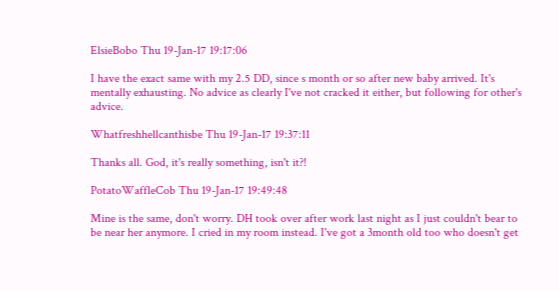ElsieBobo Thu 19-Jan-17 19:17:06

I have the exact same with my 2.5 DD, since s month or so after new baby arrived. It's mentally exhausting. No advice as clearly I've not cracked it either, but following for other's advice.

Whatfreshhellcanthisbe Thu 19-Jan-17 19:37:11

Thanks all. God, it's really something, isn't it?!

PotatoWaffleCob Thu 19-Jan-17 19:49:48

Mine is the same, don't worry. DH took over after work last night as I just couldn't bear to be near her anymore. I cried in my room instead. I've got a 3month old too who doesn't get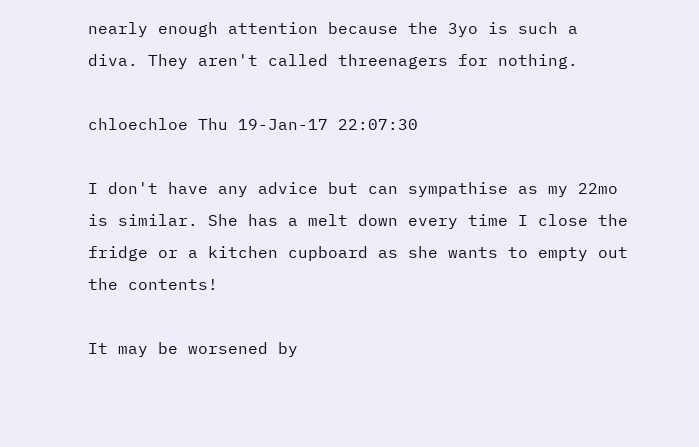nearly enough attention because the 3yo is such a diva. They aren't called threenagers for nothing.

chloechloe Thu 19-Jan-17 22:07:30

I don't have any advice but can sympathise as my 22mo is similar. She has a melt down every time I close the fridge or a kitchen cupboard as she wants to empty out the contents!

It may be worsened by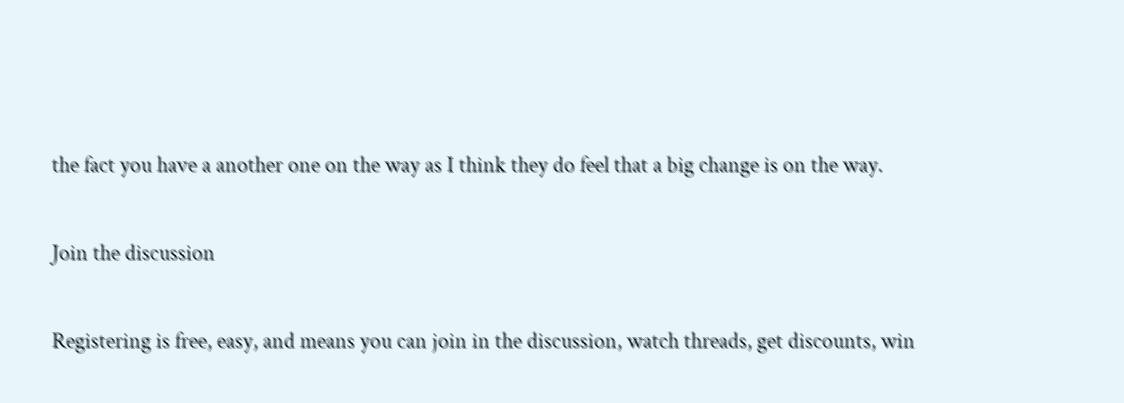the fact you have a another one on the way as I think they do feel that a big change is on the way.

Join the discussion

Registering is free, easy, and means you can join in the discussion, watch threads, get discounts, win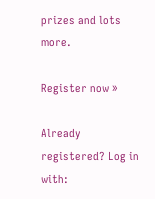prizes and lots more.

Register now »

Already registered? Log in with: